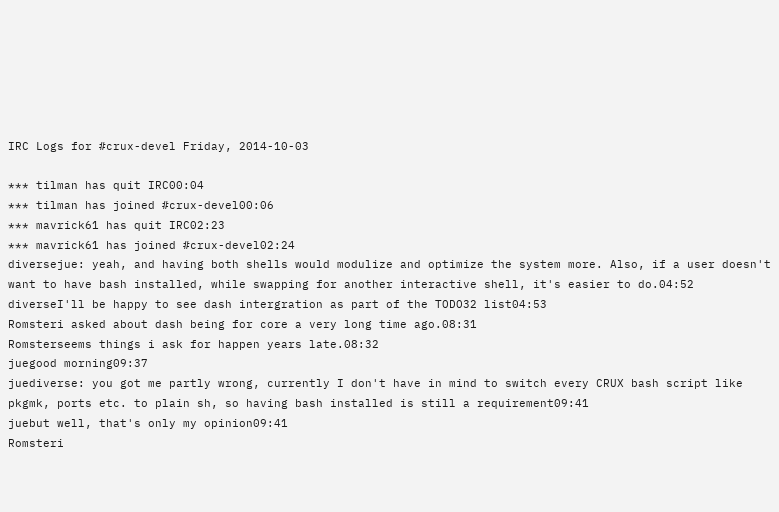IRC Logs for #crux-devel Friday, 2014-10-03

*** tilman has quit IRC00:04
*** tilman has joined #crux-devel00:06
*** mavrick61 has quit IRC02:23
*** mavrick61 has joined #crux-devel02:24
diversejue: yeah, and having both shells would modulize and optimize the system more. Also, if a user doesn't want to have bash installed, while swapping for another interactive shell, it's easier to do.04:52
diverseI'll be happy to see dash intergration as part of the TODO32 list04:53
Romsteri asked about dash being for core a very long time ago.08:31
Romsterseems things i ask for happen years late.08:32
juegood morning09:37
juediverse: you got me partly wrong, currently I don't have in mind to switch every CRUX bash script like pkgmk, ports etc. to plain sh, so having bash installed is still a requirement09:41
juebut well, that's only my opinion09:41
Romsteri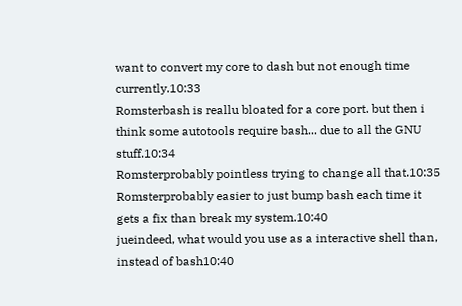want to convert my core to dash but not enough time currently.10:33
Romsterbash is reallu bloated for a core port. but then i think some autotools require bash... due to all the GNU stuff.10:34
Romsterprobably pointless trying to change all that.10:35
Romsterprobably easier to just bump bash each time it gets a fix than break my system.10:40
jueindeed, what would you use as a interactive shell than, instead of bash10:40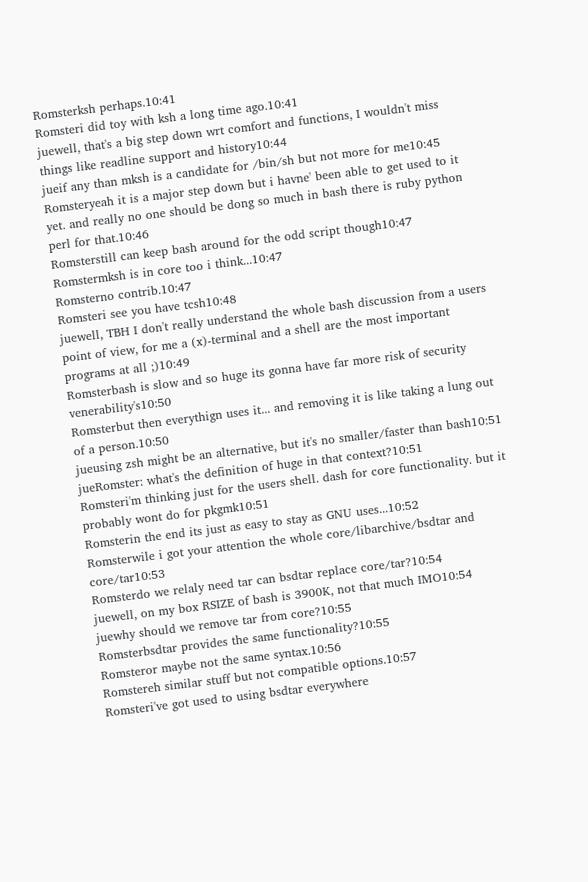Romsterksh perhaps.10:41
Romsteri did toy with ksh a long time ago.10:41
juewell, that's a big step down wrt comfort and functions, I wouldn't miss things like readline support and history10:44
jueif any than mksh is a candidate for /bin/sh but not more for me10:45
Romsteryeah it is a major step down but i havne' been able to get used to it yet. and really no one should be dong so much in bash there is ruby python perl for that.10:46
Romsterstill can keep bash around for the odd script though10:47
Romstermksh is in core too i think...10:47
Romsterno contrib.10:47
Romsteri see you have tcsh10:48
juewell, TBH I don't really understand the whole bash discussion from a users point of view, for me a (x)-terminal and a shell are the most important programs at all ;)10:49
Romsterbash is slow and so huge its gonna have far more risk of security venerability's10:50
Romsterbut then everythign uses it... and removing it is like taking a lung out of a person.10:50
jueusing zsh might be an alternative, but it's no smaller/faster than bash10:51
jueRomster: what's the definition of huge in that context?10:51
Romsteri'm thinking just for the users shell. dash for core functionality. but it probably wont do for pkgmk10:51
Romsterin the end its just as easy to stay as GNU uses...10:52
Romsterwile i got your attention the whole core/libarchive/bsdtar and core/tar10:53
Romsterdo we relaly need tar can bsdtar replace core/tar?10:54
juewell, on my box RSIZE of bash is 3900K, not that much IMO10:54
juewhy should we remove tar from core?10:55
Romsterbsdtar provides the same functionality?10:55
Romsteror maybe not the same syntax.10:56
Romstereh similar stuff but not compatible options.10:57
Romsteri've got used to using bsdtar everywhere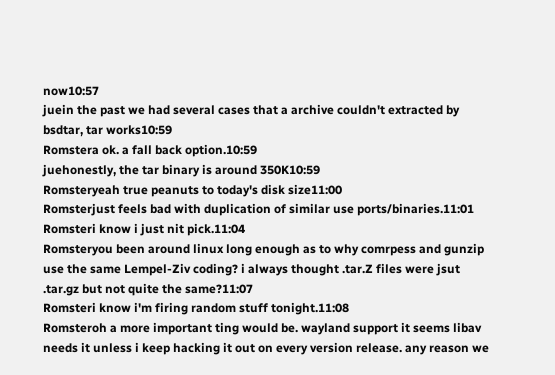now10:57
juein the past we had several cases that a archive couldn't extracted by bsdtar, tar works10:59
Romstera ok. a fall back option.10:59
juehonestly, the tar binary is around 350K10:59
Romsteryeah true peanuts to today's disk size11:00
Romsterjust feels bad with duplication of similar use ports/binaries.11:01
Romsteri know i just nit pick.11:04
Romsteryou been around linux long enough as to why comrpess and gunzip use the same Lempel-Ziv coding? i always thought .tar.Z files were jsut .tar.gz but not quite the same?11:07
Romsteri know i'm firing random stuff tonight.11:08
Romsteroh a more important ting would be. wayland support it seems libav needs it unless i keep hacking it out on every version release. any reason we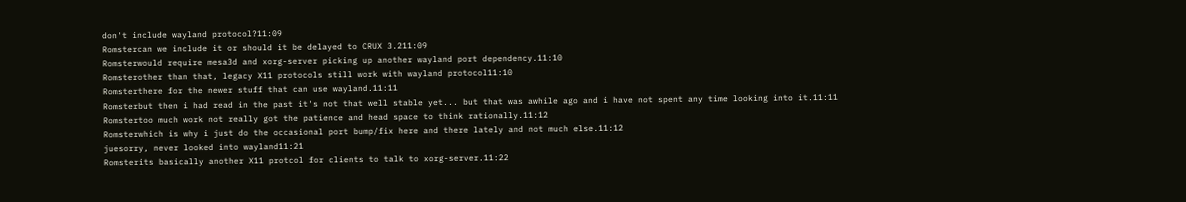don't include wayland protocol?11:09
Romstercan we include it or should it be delayed to CRUX 3.211:09
Romsterwould require mesa3d and xorg-server picking up another wayland port dependency.11:10
Romsterother than that, legacy X11 protocols still work with wayland protocol11:10
Romsterthere for the newer stuff that can use wayland.11:11
Romsterbut then i had read in the past it's not that well stable yet... but that was awhile ago and i have not spent any time looking into it.11:11
Romstertoo much work not really got the patience and head space to think rationally.11:12
Romsterwhich is why i just do the occasional port bump/fix here and there lately and not much else.11:12
juesorry, never looked into wayland11:21
Romsterits basically another X11 protcol for clients to talk to xorg-server.11:22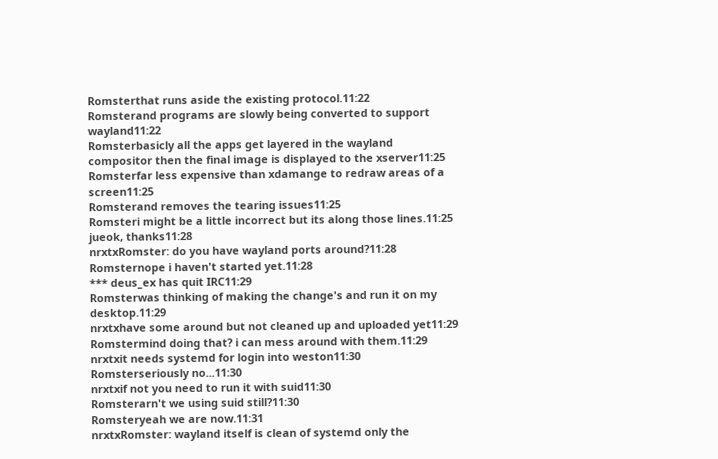Romsterthat runs aside the existing protocol.11:22
Romsterand programs are slowly being converted to support wayland11:22
Romsterbasicly all the apps get layered in the wayland compositor then the final image is displayed to the xserver11:25
Romsterfar less expensive than xdamange to redraw areas of a screen11:25
Romsterand removes the tearing issues11:25
Romsteri might be a little incorrect but its along those lines.11:25
jueok, thanks11:28
nrxtxRomster: do you have wayland ports around?11:28
Romsternope i haven't started yet.11:28
*** deus_ex has quit IRC11:29
Romsterwas thinking of making the change's and run it on my desktop.11:29
nrxtxhave some around but not cleaned up and uploaded yet11:29
Romstermind doing that? i can mess around with them.11:29
nrxtxit needs systemd for login into weston11:30
Romsterseriously no...11:30
nrxtxif not you need to run it with suid11:30
Romsterarn't we using suid still?11:30
Romsteryeah we are now.11:31
nrxtxRomster: wayland itself is clean of systemd only the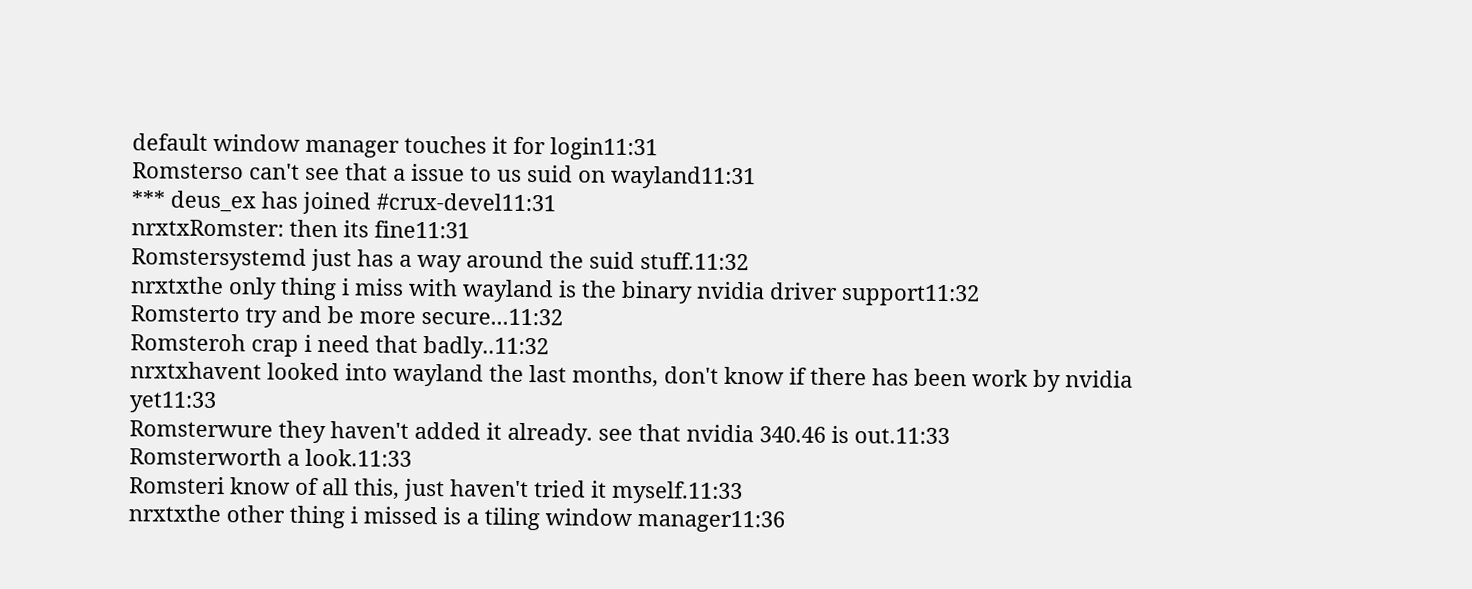default window manager touches it for login11:31
Romsterso can't see that a issue to us suid on wayland11:31
*** deus_ex has joined #crux-devel11:31
nrxtxRomster: then its fine11:31
Romstersystemd just has a way around the suid stuff.11:32
nrxtxthe only thing i miss with wayland is the binary nvidia driver support11:32
Romsterto try and be more secure...11:32
Romsteroh crap i need that badly..11:32
nrxtxhavent looked into wayland the last months, don't know if there has been work by nvidia yet11:33
Romsterwure they haven't added it already. see that nvidia 340.46 is out.11:33
Romsterworth a look.11:33
Romsteri know of all this, just haven't tried it myself.11:33
nrxtxthe other thing i missed is a tiling window manager11:36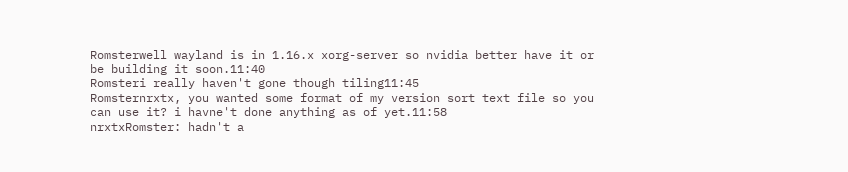Romsterwell wayland is in 1.16.x xorg-server so nvidia better have it or be building it soon.11:40
Romsteri really haven't gone though tiling11:45
Romsternrxtx, you wanted some format of my version sort text file so you can use it? i havne't done anything as of yet.11:58
nrxtxRomster: hadn't a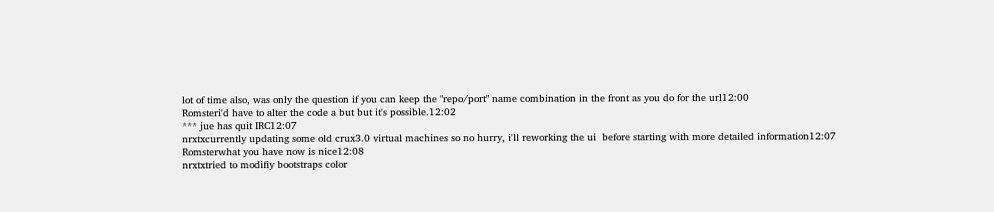lot of time also, was only the question if you can keep the "repo/port" name combination in the front as you do for the url12:00
Romsteri'd have to alter the code a but but it's possible.12:02
*** jue has quit IRC12:07
nrxtxcurrently updating some old crux3.0 virtual machines so no hurry, i'll reworking the ui  before starting with more detailed information12:07
Romsterwhat you have now is nice12:08
nrxtxtried to modifiy bootstraps color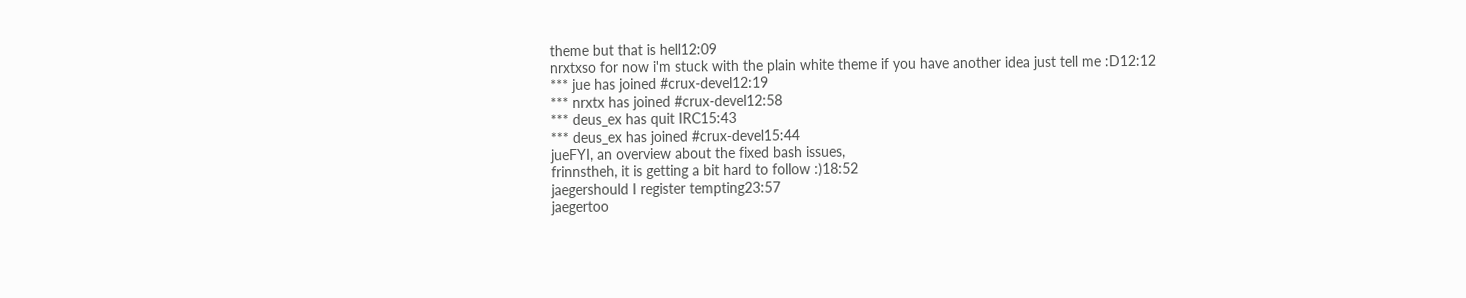theme but that is hell12:09
nrxtxso for now i'm stuck with the plain white theme if you have another idea just tell me :D12:12
*** jue has joined #crux-devel12:19
*** nrxtx has joined #crux-devel12:58
*** deus_ex has quit IRC15:43
*** deus_ex has joined #crux-devel15:44
jueFYI, an overview about the fixed bash issues,
frinnstheh, it is getting a bit hard to follow :)18:52
jaegershould I register tempting23:57
jaegertoo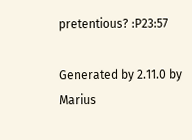pretentious? :P23:57

Generated by 2.11.0 by Marius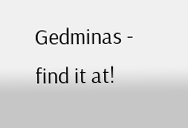Gedminas - find it at!